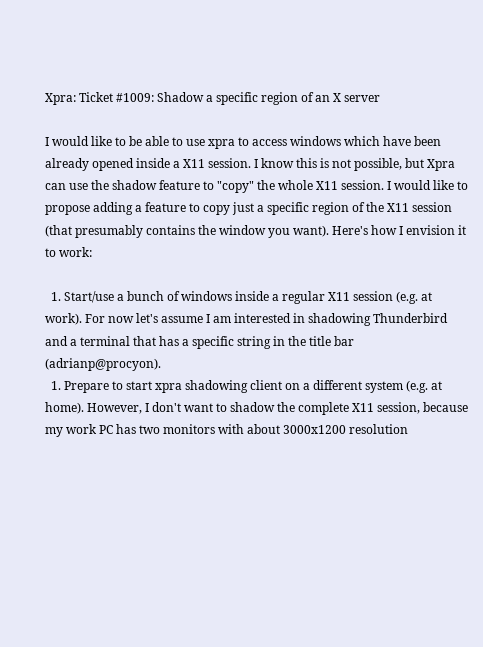Xpra: Ticket #1009: Shadow a specific region of an X server

I would like to be able to use xpra to access windows which have been already opened inside a X11 session. I know this is not possible, but Xpra can use the shadow feature to "copy" the whole X11 session. I would like to propose adding a feature to copy just a specific region of the X11 session (that presumably contains the window you want). Here's how I envision it to work:

  1. Start/use a bunch of windows inside a regular X11 session (e.g. at work). For now let's assume I am interested in shadowing Thunderbird and a terminal that has a specific string in the title bar (adrianp@procyon).
  1. Prepare to start xpra shadowing client on a different system (e.g. at home). However, I don't want to shadow the complete X11 session, because my work PC has two monitors with about 3000x1200 resolution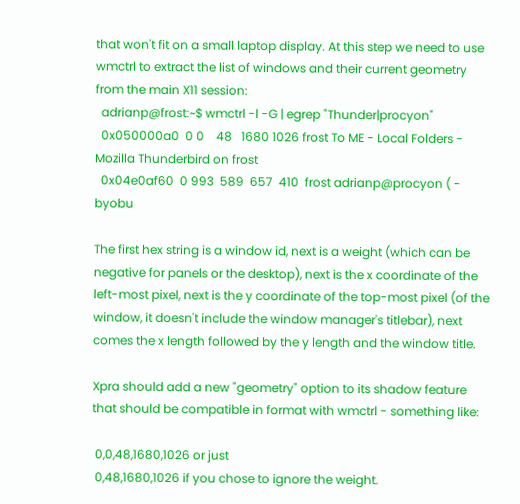that won't fit on a small laptop display. At this step we need to use wmctrl to extract the list of windows and their current geometry from the main X11 session:
  adrianp@frost:~$ wmctrl -l -G | egrep "Thunder|procyon"
  0x050000a0  0 0    48   1680 1026 frost To ME - Local Folders - Mozilla Thunderbird on frost
  0x04e0af60  0 993  589  657  410  frost adrianp@procyon ( - byobu

The first hex string is a window id, next is a weight (which can be negative for panels or the desktop), next is the x coordinate of the left-most pixel, next is the y coordinate of the top-most pixel (of the window, it doesn't include the window manager's titlebar), next comes the x length followed by the y length and the window title.

Xpra should add a new "geometry" option to its shadow feature that should be compatible in format with wmctrl - something like:

 0,0,48,1680,1026 or just
 0,48,1680,1026 if you chose to ignore the weight.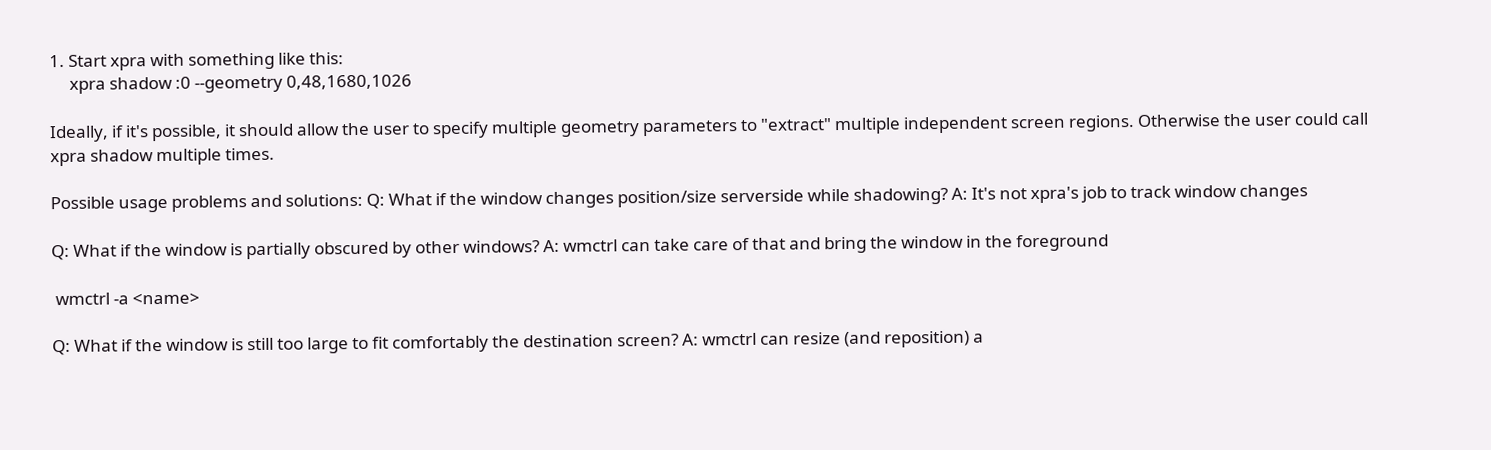1. Start xpra with something like this:
     xpra shadow :0 --geometry 0,48,1680,1026

Ideally, if it's possible, it should allow the user to specify multiple geometry parameters to "extract" multiple independent screen regions. Otherwise the user could call xpra shadow multiple times.

Possible usage problems and solutions: Q: What if the window changes position/size serverside while shadowing? A: It's not xpra's job to track window changes

Q: What if the window is partially obscured by other windows? A: wmctrl can take care of that and bring the window in the foreground

 wmctrl -a <name>

Q: What if the window is still too large to fit comfortably the destination screen? A: wmctrl can resize (and reposition) a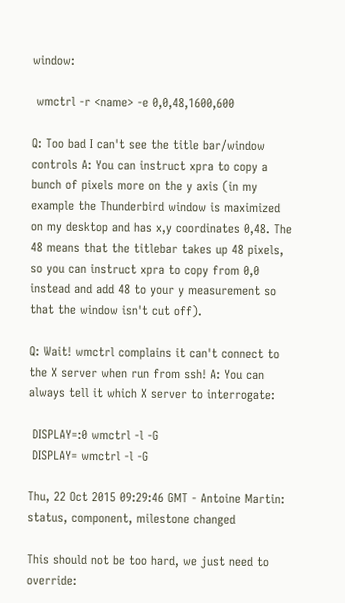window:

 wmctrl -r <name> -e 0,0,48,1600,600

Q: Too bad I can't see the title bar/window controls A: You can instruct xpra to copy a bunch of pixels more on the y axis (in my example the Thunderbird window is maximized on my desktop and has x,y coordinates 0,48. The 48 means that the titlebar takes up 48 pixels, so you can instruct xpra to copy from 0,0 instead and add 48 to your y measurement so that the window isn't cut off).

Q: Wait! wmctrl complains it can't connect to the X server when run from ssh! A: You can always tell it which X server to interrogate:

 DISPLAY=:0 wmctrl -l -G
 DISPLAY= wmctrl -l -G

Thu, 22 Oct 2015 09:29:46 GMT - Antoine Martin: status, component, milestone changed

This should not be too hard, we just need to override: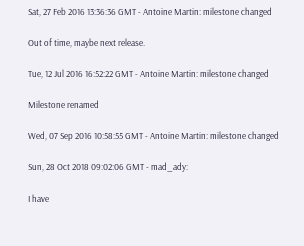Sat, 27 Feb 2016 13:36:36 GMT - Antoine Martin: milestone changed

Out of time, maybe next release.

Tue, 12 Jul 2016 16:52:22 GMT - Antoine Martin: milestone changed

Milestone renamed

Wed, 07 Sep 2016 10:58:55 GMT - Antoine Martin: milestone changed

Sun, 28 Oct 2018 09:02:06 GMT - mad_ady:

I have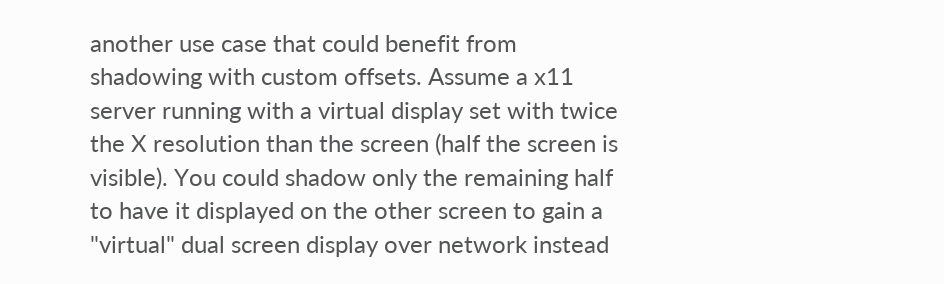another use case that could benefit from shadowing with custom offsets. Assume a x11 server running with a virtual display set with twice the X resolution than the screen (half the screen is visible). You could shadow only the remaining half to have it displayed on the other screen to gain a "virtual" dual screen display over network instead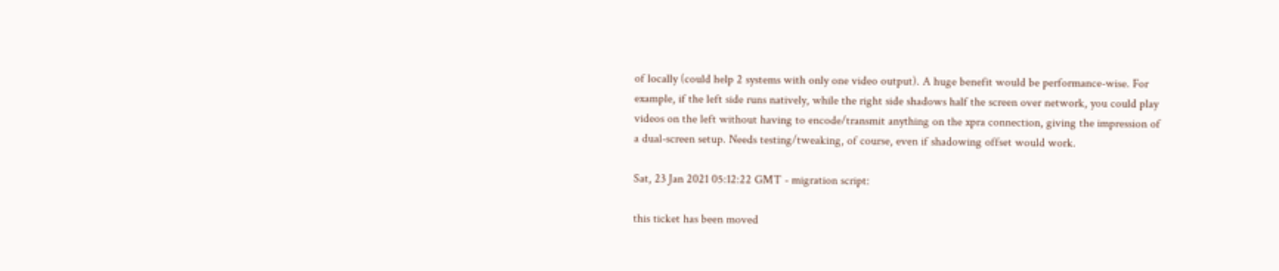of locally (could help 2 systems with only one video output). A huge benefit would be performance-wise. For example, if the left side runs natively, while the right side shadows half the screen over network, you could play videos on the left without having to encode/transmit anything on the xpra connection, giving the impression of a dual-screen setup. Needs testing/tweaking, of course, even if shadowing offset would work.

Sat, 23 Jan 2021 05:12:22 GMT - migration script:

this ticket has been moved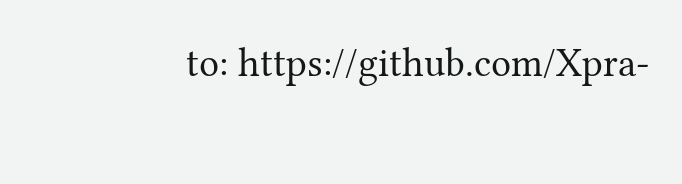to: https://github.com/Xpra-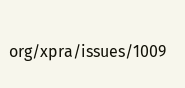org/xpra/issues/1009